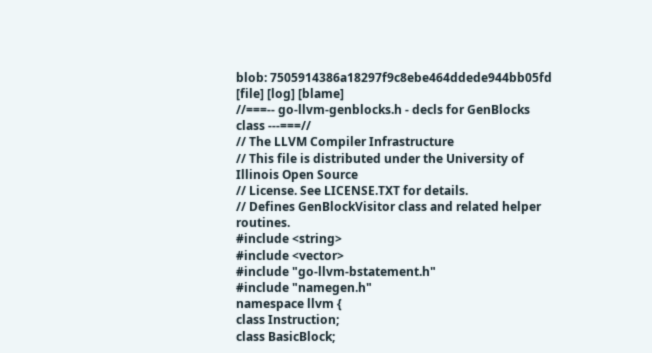blob: 7505914386a18297f9c8ebe464ddede944bb05fd [file] [log] [blame]
//===-- go-llvm-genblocks.h - decls for GenBlocks class ---===//
// The LLVM Compiler Infrastructure
// This file is distributed under the University of Illinois Open Source
// License. See LICENSE.TXT for details.
// Defines GenBlockVisitor class and related helper routines.
#include <string>
#include <vector>
#include "go-llvm-bstatement.h"
#include "namegen.h"
namespace llvm {
class Instruction;
class BasicBlock;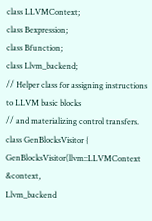class LLVMContext;
class Bexpression;
class Bfunction;
class Llvm_backend;
// Helper class for assigning instructions to LLVM basic blocks
// and materializing control transfers.
class GenBlocksVisitor {
GenBlocksVisitor(llvm::LLVMContext &context,
Llvm_backend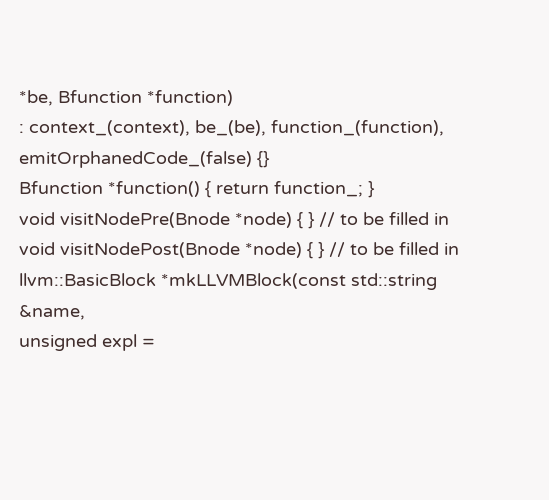*be, Bfunction *function)
: context_(context), be_(be), function_(function),
emitOrphanedCode_(false) {}
Bfunction *function() { return function_; }
void visitNodePre(Bnode *node) { } // to be filled in
void visitNodePost(Bnode *node) { } // to be filled in
llvm::BasicBlock *mkLLVMBlock(const std::string &name,
unsigned expl =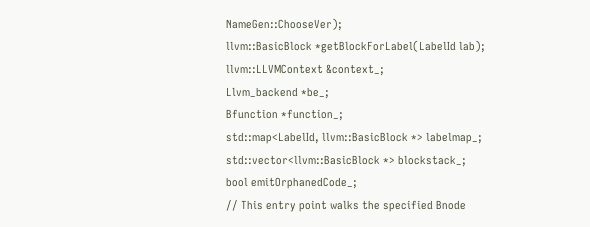NameGen::ChooseVer);
llvm::BasicBlock *getBlockForLabel(LabelId lab);
llvm::LLVMContext &context_;
Llvm_backend *be_;
Bfunction *function_;
std::map<LabelId, llvm::BasicBlock *> labelmap_;
std::vector<llvm::BasicBlock *> blockstack_;
bool emitOrphanedCode_;
// This entry point walks the specified Bnode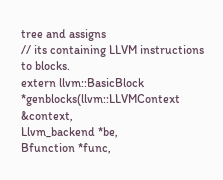tree and assigns
// its containing LLVM instructions to blocks.
extern llvm::BasicBlock *genblocks(llvm::LLVMContext &context,
Llvm_backend *be,
Bfunction *func,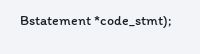Bstatement *code_stmt);